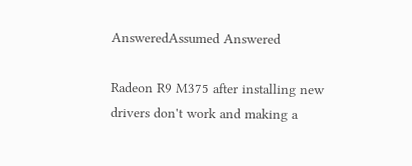AnsweredAssumed Answered

Radeon R9 M375 after installing new drivers don't work and making a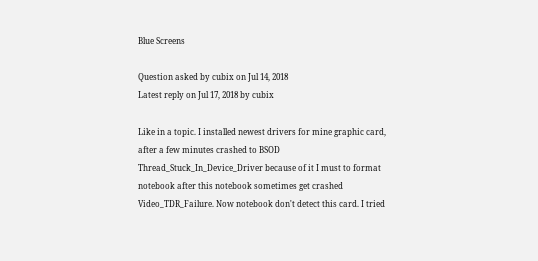Blue Screens

Question asked by cubix on Jul 14, 2018
Latest reply on Jul 17, 2018 by cubix

Like in a topic. I installed newest drivers for mine graphic card, after a few minutes crashed to BSOD Thread_Stuck_In_Device_Driver because of it I must to format notebook after this notebook sometimes get crashed Video_TDR_Failure. Now notebook don't detect this card. I tried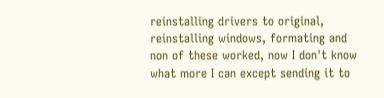reinstalling drivers to original, reinstalling windows, formating and non of these worked, now I don't know what more I can except sending it to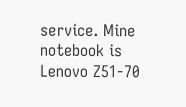service. Mine notebook is Lenovo Z51-70